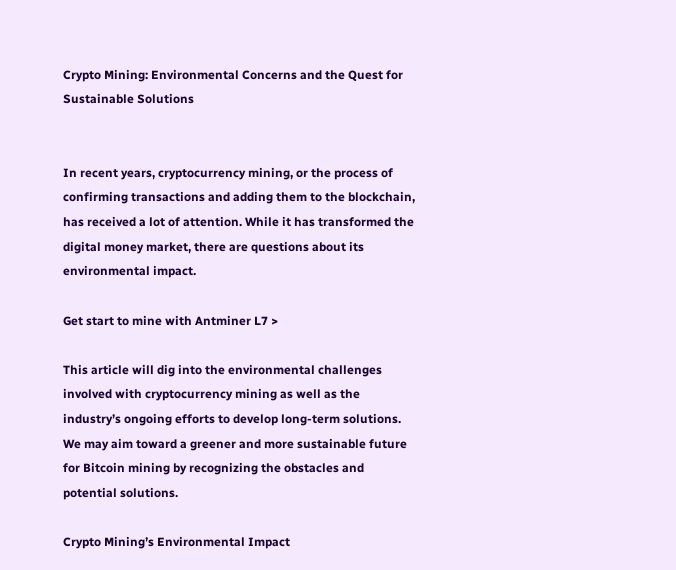Crypto Mining: Environmental Concerns and the Quest for Sustainable Solutions


In recent years, cryptocurrency mining, or the process of confirming transactions and adding them to the blockchain, has received a lot of attention. While it has transformed the digital money market, there are questions about its environmental impact.

Get start to mine with Antminer L7 >

This article will dig into the environmental challenges involved with cryptocurrency mining as well as the industry’s ongoing efforts to develop long-term solutions. We may aim toward a greener and more sustainable future for Bitcoin mining by recognizing the obstacles and potential solutions.

Crypto Mining’s Environmental Impact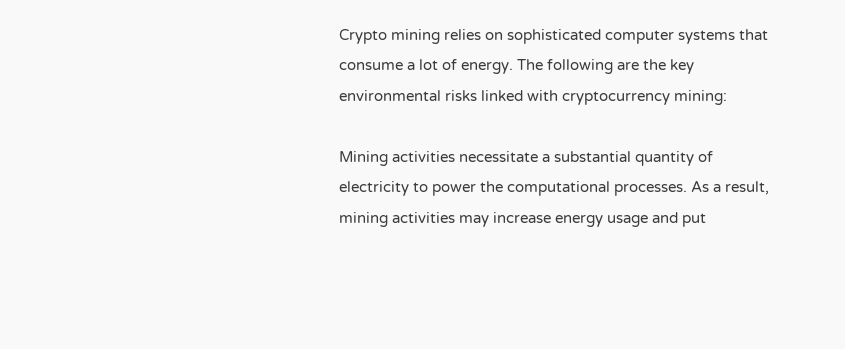Crypto mining relies on sophisticated computer systems that consume a lot of energy. The following are the key environmental risks linked with cryptocurrency mining:

Mining activities necessitate a substantial quantity of electricity to power the computational processes. As a result, mining activities may increase energy usage and put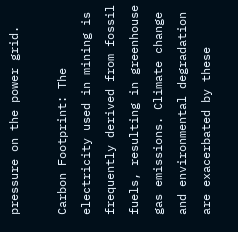pressure on the power grid.

Carbon Footprint: The electricity used in mining is frequently derived from fossil fuels, resulting in greenhouse gas emissions. Climate change and environmental degradation are exacerbated by these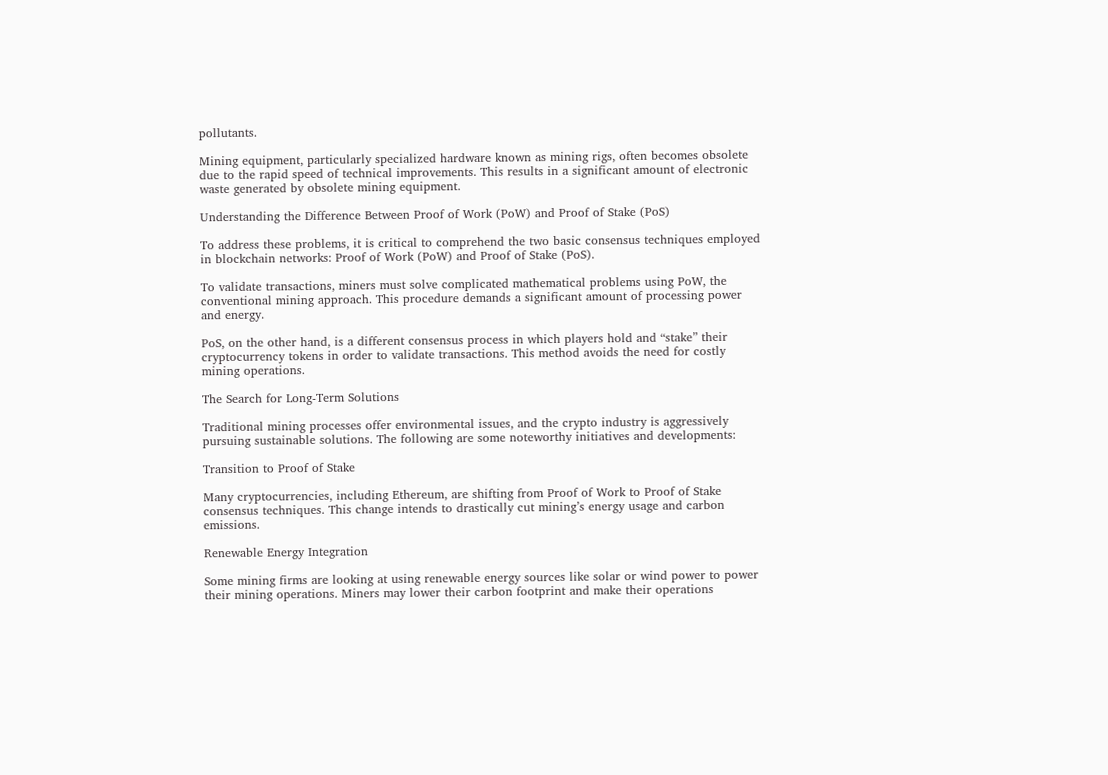pollutants.

Mining equipment, particularly specialized hardware known as mining rigs, often becomes obsolete due to the rapid speed of technical improvements. This results in a significant amount of electronic waste generated by obsolete mining equipment.

Understanding the Difference Between Proof of Work (PoW) and Proof of Stake (PoS)

To address these problems, it is critical to comprehend the two basic consensus techniques employed in blockchain networks: Proof of Work (PoW) and Proof of Stake (PoS).

To validate transactions, miners must solve complicated mathematical problems using PoW, the conventional mining approach. This procedure demands a significant amount of processing power and energy.

PoS, on the other hand, is a different consensus process in which players hold and “stake” their cryptocurrency tokens in order to validate transactions. This method avoids the need for costly mining operations.

The Search for Long-Term Solutions

Traditional mining processes offer environmental issues, and the crypto industry is aggressively pursuing sustainable solutions. The following are some noteworthy initiatives and developments:

Transition to Proof of Stake

Many cryptocurrencies, including Ethereum, are shifting from Proof of Work to Proof of Stake consensus techniques. This change intends to drastically cut mining’s energy usage and carbon emissions.

Renewable Energy Integration

Some mining firms are looking at using renewable energy sources like solar or wind power to power their mining operations. Miners may lower their carbon footprint and make their operations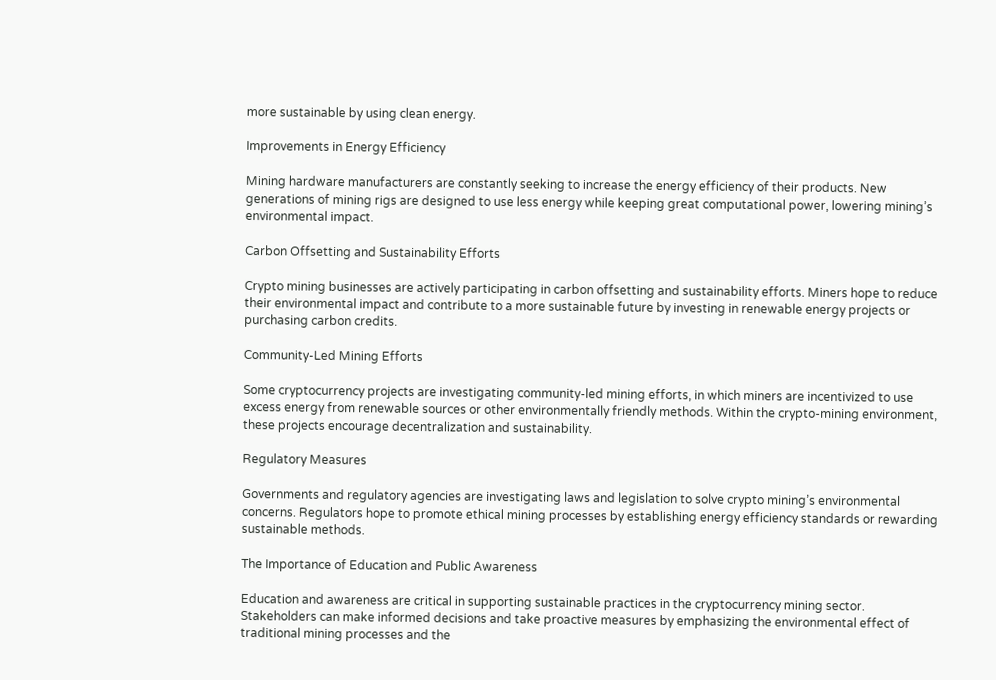more sustainable by using clean energy.

Improvements in Energy Efficiency

Mining hardware manufacturers are constantly seeking to increase the energy efficiency of their products. New generations of mining rigs are designed to use less energy while keeping great computational power, lowering mining’s environmental impact.

Carbon Offsetting and Sustainability Efforts

Crypto mining businesses are actively participating in carbon offsetting and sustainability efforts. Miners hope to reduce their environmental impact and contribute to a more sustainable future by investing in renewable energy projects or purchasing carbon credits.

Community-Led Mining Efforts

Some cryptocurrency projects are investigating community-led mining efforts, in which miners are incentivized to use excess energy from renewable sources or other environmentally friendly methods. Within the crypto-mining environment, these projects encourage decentralization and sustainability.

Regulatory Measures

Governments and regulatory agencies are investigating laws and legislation to solve crypto mining’s environmental concerns. Regulators hope to promote ethical mining processes by establishing energy efficiency standards or rewarding sustainable methods.

The Importance of Education and Public Awareness

Education and awareness are critical in supporting sustainable practices in the cryptocurrency mining sector. Stakeholders can make informed decisions and take proactive measures by emphasizing the environmental effect of traditional mining processes and the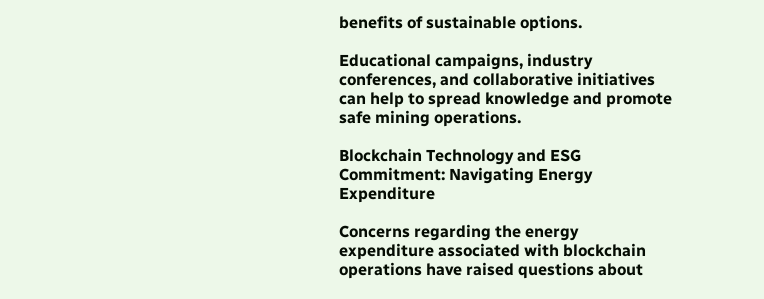benefits of sustainable options.

Educational campaigns, industry conferences, and collaborative initiatives can help to spread knowledge and promote safe mining operations.

Blockchain Technology and ESG Commitment: Navigating Energy Expenditure

Concerns regarding the energy expenditure associated with blockchain operations have raised questions about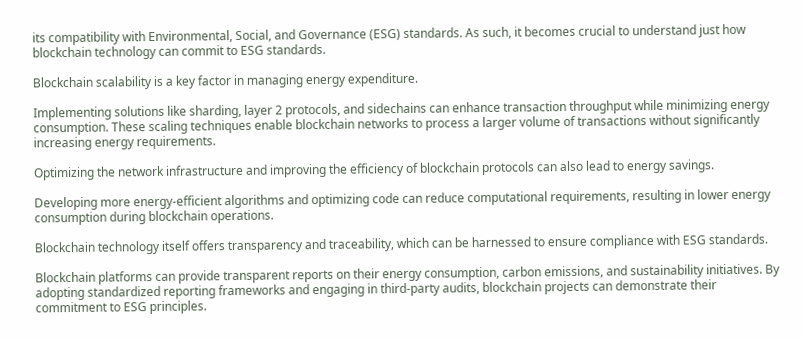its compatibility with Environmental, Social, and Governance (ESG) standards. As such, it becomes crucial to understand just how blockchain technology can commit to ESG standards.

Blockchain scalability is a key factor in managing energy expenditure.

Implementing solutions like sharding, layer 2 protocols, and sidechains can enhance transaction throughput while minimizing energy consumption. These scaling techniques enable blockchain networks to process a larger volume of transactions without significantly increasing energy requirements.

Optimizing the network infrastructure and improving the efficiency of blockchain protocols can also lead to energy savings.

Developing more energy-efficient algorithms and optimizing code can reduce computational requirements, resulting in lower energy consumption during blockchain operations.

Blockchain technology itself offers transparency and traceability, which can be harnessed to ensure compliance with ESG standards.

Blockchain platforms can provide transparent reports on their energy consumption, carbon emissions, and sustainability initiatives. By adopting standardized reporting frameworks and engaging in third-party audits, blockchain projects can demonstrate their commitment to ESG principles.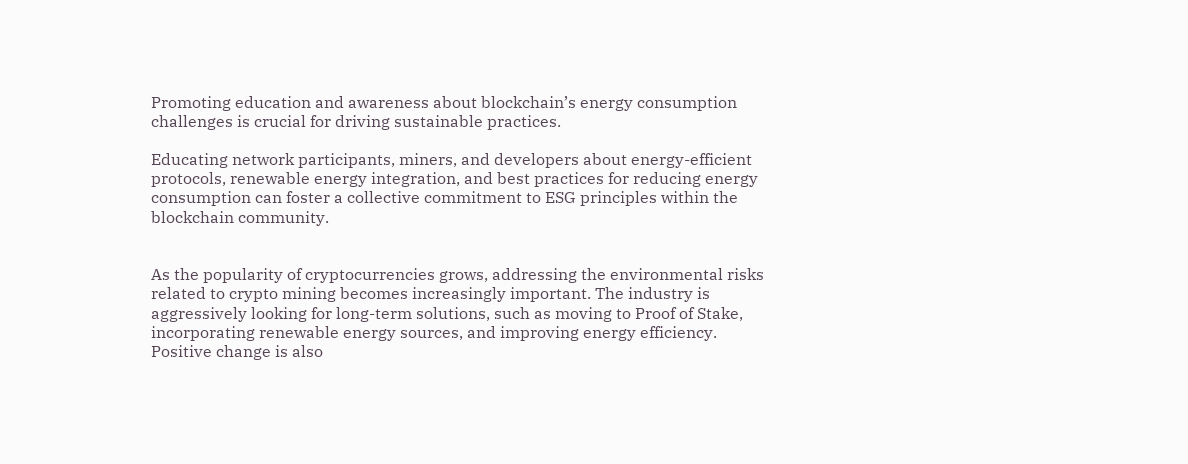Promoting education and awareness about blockchain’s energy consumption challenges is crucial for driving sustainable practices.

Educating network participants, miners, and developers about energy-efficient protocols, renewable energy integration, and best practices for reducing energy consumption can foster a collective commitment to ESG principles within the blockchain community.


As the popularity of cryptocurrencies grows, addressing the environmental risks related to crypto mining becomes increasingly important. The industry is aggressively looking for long-term solutions, such as moving to Proof of Stake, incorporating renewable energy sources, and improving energy efficiency. Positive change is also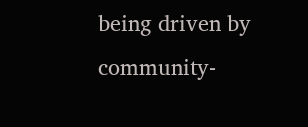being driven by community-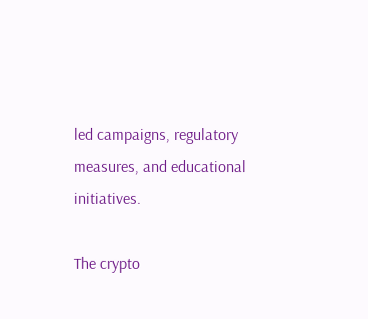led campaigns, regulatory measures, and educational initiatives.

The crypto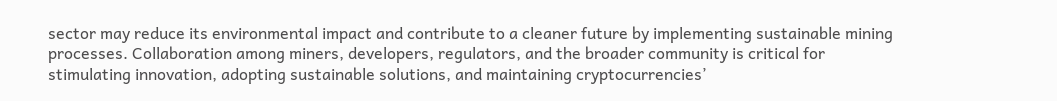sector may reduce its environmental impact and contribute to a cleaner future by implementing sustainable mining processes. Collaboration among miners, developers, regulators, and the broader community is critical for stimulating innovation, adopting sustainable solutions, and maintaining cryptocurrencies’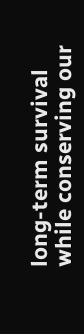long-term survival while conserving our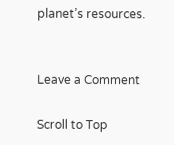planet’s resources.


Leave a Comment

Scroll to Top